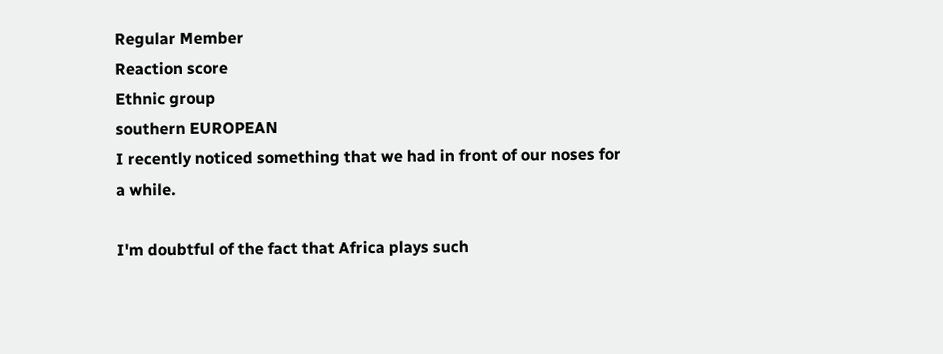Regular Member
Reaction score
Ethnic group
southern EUROPEAN
I recently noticed something that we had in front of our noses for a while.

I'm doubtful of the fact that Africa plays such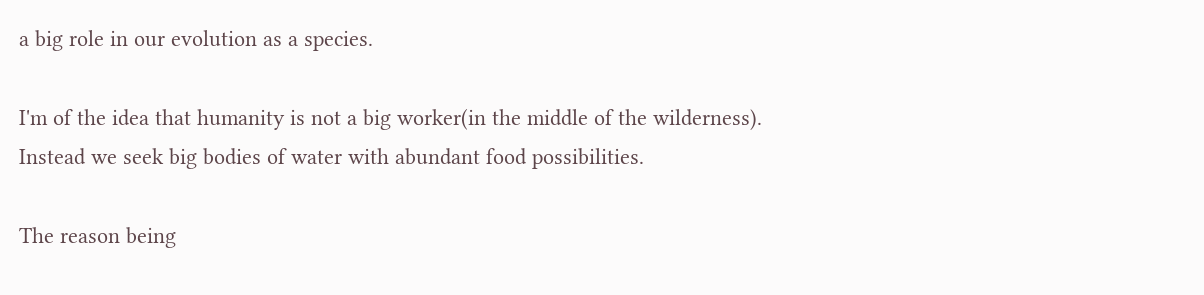a big role in our evolution as a species.

I'm of the idea that humanity is not a big worker(in the middle of the wilderness).
Instead we seek big bodies of water with abundant food possibilities.

The reason being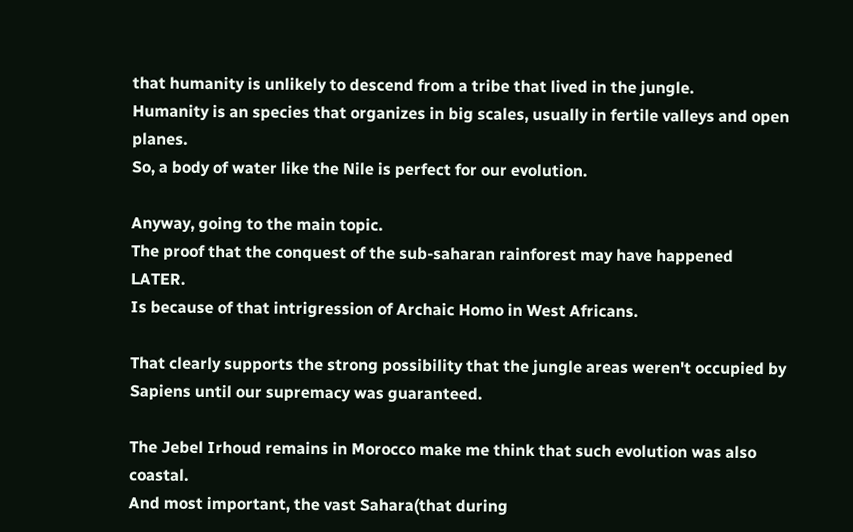that humanity is unlikely to descend from a tribe that lived in the jungle.
Humanity is an species that organizes in big scales, usually in fertile valleys and open planes.
So, a body of water like the Nile is perfect for our evolution.

Anyway, going to the main topic.
The proof that the conquest of the sub-saharan rainforest may have happened LATER.
Is because of that intrigression of Archaic Homo in West Africans.

That clearly supports the strong possibility that the jungle areas weren't occupied by Sapiens until our supremacy was guaranteed.

The Jebel Irhoud remains in Morocco make me think that such evolution was also coastal.
And most important, the vast Sahara(that during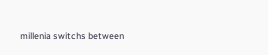millenia switchs between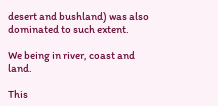desert and bushland) was also dominated to such extent.

We being in river, coast and land.

This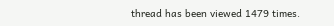thread has been viewed 1479 times.